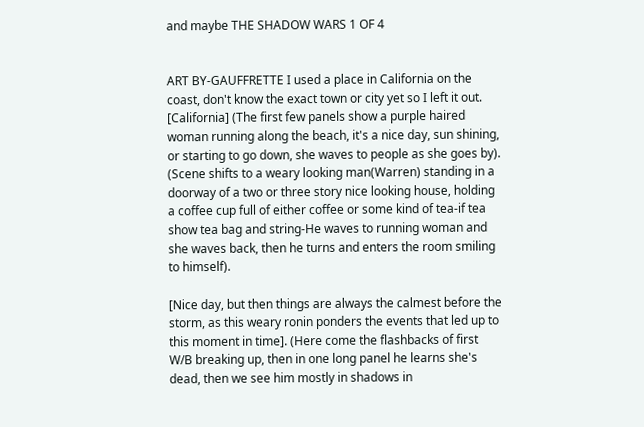and maybe THE SHADOW WARS 1 OF 4


ART BY-GAUFFRETTE I used a place in California on the coast, don't know the exact town or city yet so I left it out. [California] (The first few panels show a purple haired woman running along the beach, it's a nice day, sun shining, or starting to go down, she waves to people as she goes by). (Scene shifts to a weary looking man(Warren) standing in a doorway of a two or three story nice looking house, holding a coffee cup full of either coffee or some kind of tea-if tea show tea bag and string-He waves to running woman and she waves back, then he turns and enters the room smiling to himself).

[Nice day, but then things are always the calmest before the storm, as this weary ronin ponders the events that led up to this moment in time]. (Here come the flashbacks of first W/B breaking up, then in one long panel he learns she's dead, then we see him mostly in shadows in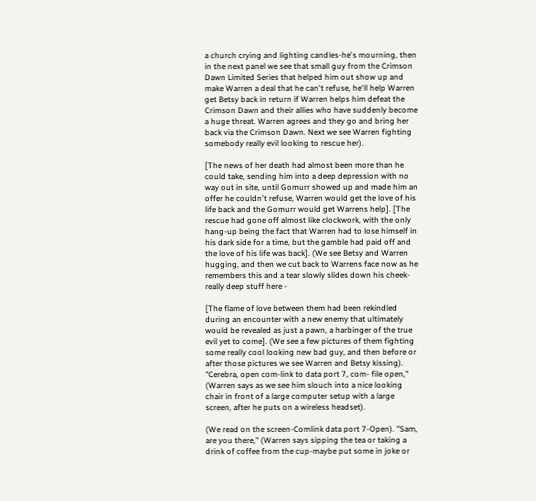a church crying and lighting candles-he's mourning, then in the next panel we see that small guy from the Crimson Dawn Limited Series that helped him out show up and make Warren a deal that he can't refuse, he'll help Warren get Betsy back in return if Warren helps him defeat the Crimson Dawn and their allies who have suddenly become a huge threat. Warren agrees and they go and bring her back via the Crimson Dawn. Next we see Warren fighting somebody really evil looking to rescue her).

[The news of her death had almost been more than he could take, sending him into a deep depression with no way out in site, until Gomurr showed up and made him an offer he couldn't refuse, Warren would get the love of his life back and the Gomurr would get Warrens help]. [The rescue had gone off almost like clockwork, with the only hang-up being the fact that Warren had to lose himself in his dark side for a time, but the gamble had paid off and the love of his life was back]. (We see Betsy and Warren hugging, and then we cut back to Warrens face now as he remembers this and a tear slowly slides down his cheek-really deep stuff here -

[The flame of love between them had been rekindled during an encounter with a new enemy that ultimately would be revealed as just a pawn, a harbinger of the true evil yet to come]. (We see a few pictures of them fighting some really cool looking new bad guy, and then before or after those pictures we see Warren and Betsy kissing). "Cerebra, open com-link to data port 7, com- file open," (Warren says as we see him slouch into a nice looking chair in front of a large computer setup with a large screen, after he puts on a wireless headset).

(We read on the screen-Comlink data port 7-Open). "Sam, are you there," (Warren says sipping the tea or taking a drink of coffee from the cup-maybe put some in joke or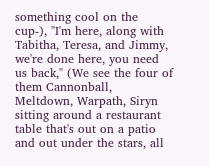something cool on the cup-), "I'm here, along with Tabitha, Teresa, and Jimmy, we're done here, you need us back," (We see the four of them Cannonball, Meltdown, Warpath, Siryn sitting around a restaurant table that's out on a patio and out under the stars, all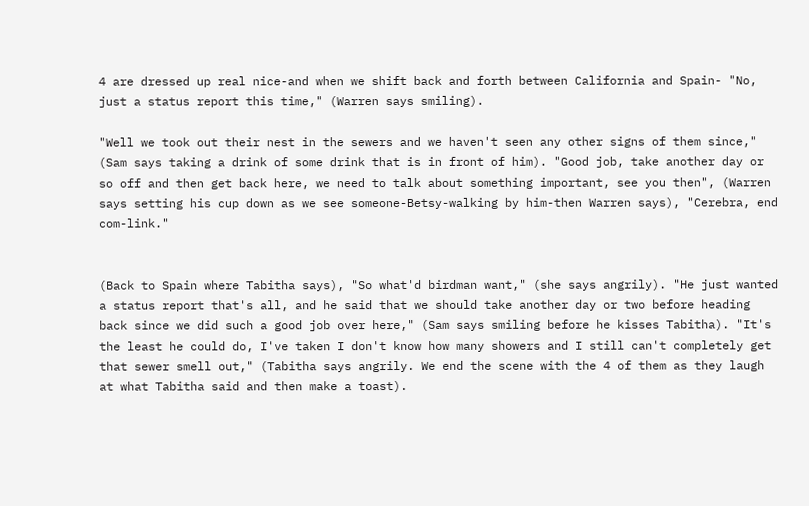4 are dressed up real nice-and when we shift back and forth between California and Spain- "No, just a status report this time," (Warren says smiling).

"Well we took out their nest in the sewers and we haven't seen any other signs of them since," (Sam says taking a drink of some drink that is in front of him). "Good job, take another day or so off and then get back here, we need to talk about something important, see you then", (Warren says setting his cup down as we see someone-Betsy-walking by him-then Warren says), "Cerebra, end com-link."


(Back to Spain where Tabitha says), "So what'd birdman want," (she says angrily). "He just wanted a status report that's all, and he said that we should take another day or two before heading back since we did such a good job over here," (Sam says smiling before he kisses Tabitha). "It's the least he could do, I've taken I don't know how many showers and I still can't completely get that sewer smell out," (Tabitha says angrily. We end the scene with the 4 of them as they laugh at what Tabitha said and then make a toast).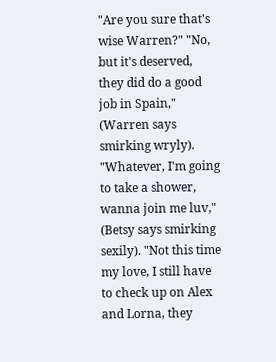"Are you sure that's wise Warren?" "No, but it's deserved, they did do a good job in Spain," (Warren says smirking wryly). "Whatever, I'm going to take a shower, wanna join me luv," (Betsy says smirking sexily). "Not this time my love, I still have to check up on Alex and Lorna, they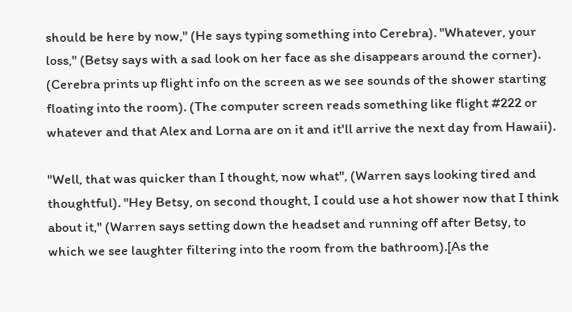should be here by now," (He says typing something into Cerebra). "Whatever, your loss," (Betsy says with a sad look on her face as she disappears around the corner). (Cerebra prints up flight info on the screen as we see sounds of the shower starting floating into the room). (The computer screen reads something like flight #222 or whatever and that Alex and Lorna are on it and it'll arrive the next day from Hawaii).

"Well, that was quicker than I thought, now what", (Warren says looking tired and thoughtful). "Hey Betsy, on second thought, I could use a hot shower now that I think about it," (Warren says setting down the headset and running off after Betsy, to which we see laughter filtering into the room from the bathroom).[As the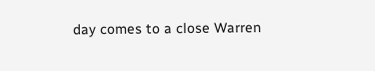day comes to a close Warren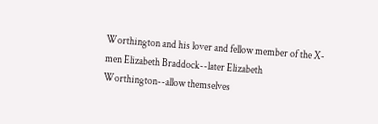Worthington and his lover and fellow member of the X-men Elizabeth Braddock--later Elizabeth Worthington--allow themselves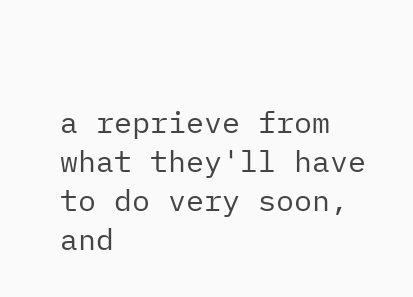a reprieve from what they'll have to do very soon, and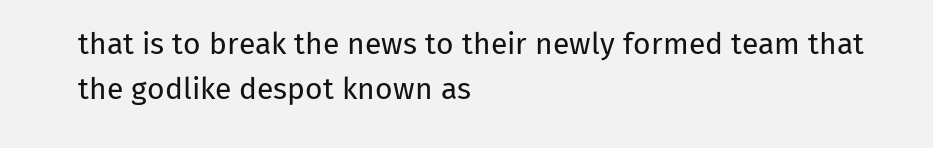that is to break the news to their newly formed team that the godlike despot known as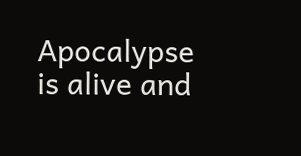Apocalypse is alive and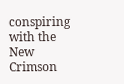conspiring with the New Crimson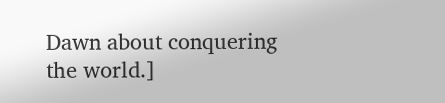Dawn about conquering the world.]